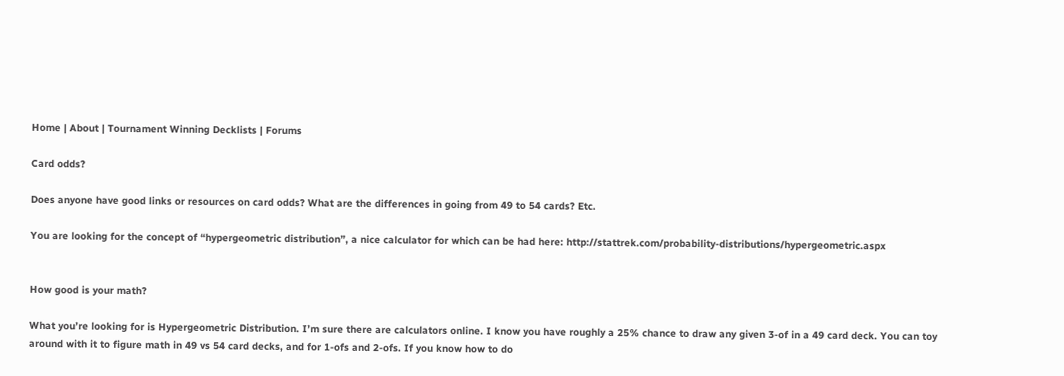Home | About | Tournament Winning Decklists | Forums

Card odds?

Does anyone have good links or resources on card odds? What are the differences in going from 49 to 54 cards? Etc.

You are looking for the concept of “hypergeometric distribution”, a nice calculator for which can be had here: http://stattrek.com/probability-distributions/hypergeometric.aspx


How good is your math?

What you’re looking for is Hypergeometric Distribution. I’m sure there are calculators online. I know you have roughly a 25% chance to draw any given 3-of in a 49 card deck. You can toy around with it to figure math in 49 vs 54 card decks, and for 1-ofs and 2-ofs. If you know how to do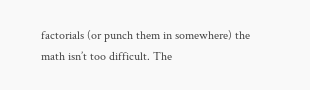factorials (or punch them in somewhere) the math isn’t too difficult. The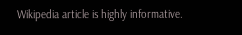Wikipedia article is highly informative.